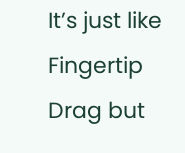It’s just like Fingertip Drag but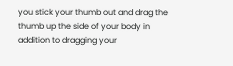you stick your thumb out and drag the thumb up the side of your body in addition to dragging your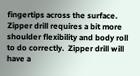fingertips across the surface. Zipper drill requires a bit more shoulder flexibility and body roll to do correctly.  Zipper drill will have a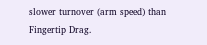slower turnover (arm speed) than Fingertip Drag.